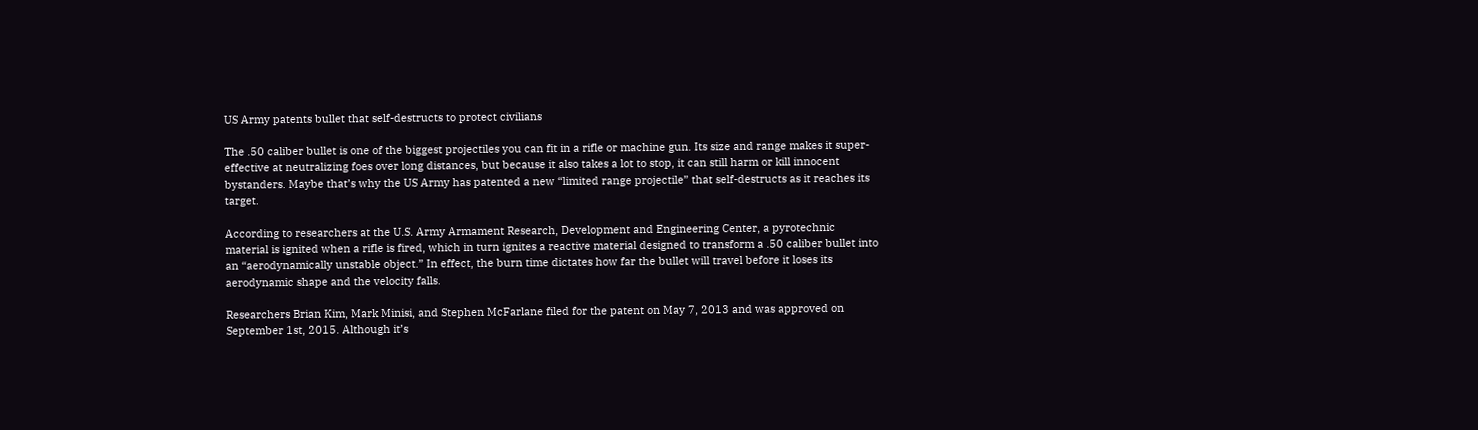US Army patents bullet that self-destructs to protect civilians

The .50 caliber bullet is one of the biggest projectiles you can fit in a rifle or machine gun. Its size and range makes it super-effective at neutralizing foes over long distances, but because it also takes a lot to stop, it can still harm or kill innocent bystanders. Maybe that’s why the US Army has patented a new “limited range projectile” that self-destructs as it reaches its target.

According to researchers at the U.S. Army Armament Research, Development and Engineering Center, a pyrotechnic material is ignited when a rifle is fired, which in turn ignites a reactive material designed to transform a .50 caliber bullet into an “aerodynamically unstable object.” In effect, the burn time dictates how far the bullet will travel before it loses its aerodynamic shape and the velocity falls.

Researchers Brian Kim, Mark Minisi, and Stephen McFarlane filed for the patent on May 7, 2013 and was approved on September 1st, 2015. Although it’s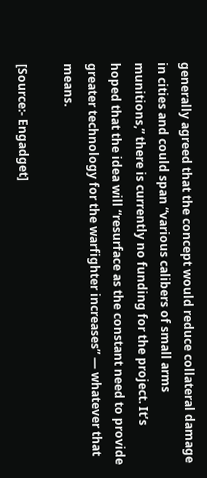generally agreed that the concept would reduce collateral damage in cities and could span “various calibers of small arms munitions,” there is currently no funding for the project. It’s hoped that the idea will “resurface as the constant need to provide greater technology for the warfighter increases” — whatever that means.

[Source:- Engadget]